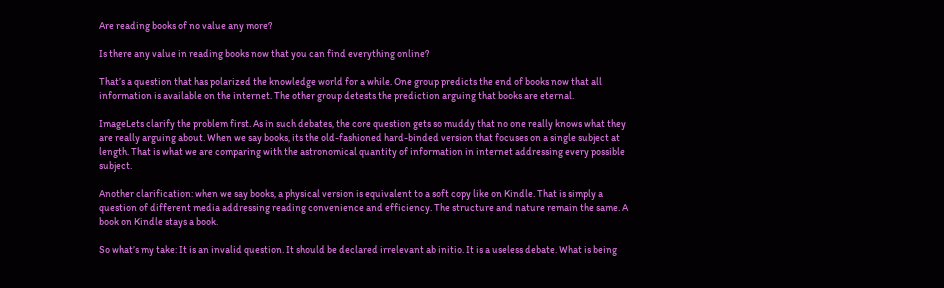Are reading books of no value any more?

Is there any value in reading books now that you can find everything online?

That’s a question that has polarized the knowledge world for a while. One group predicts the end of books now that all information is available on the internet. The other group detests the prediction arguing that books are eternal.

ImageLets clarify the problem first. As in such debates, the core question gets so muddy that no one really knows what they are really arguing about. When we say books, its the old-fashioned hard-binded version that focuses on a single subject at length. That is what we are comparing with the astronomical quantity of information in internet addressing every possible subject.

Another clarification: when we say books, a physical version is equivalent to a soft copy like on Kindle. That is simply a question of different media addressing reading convenience and efficiency. The structure and nature remain the same. A book on Kindle stays a book.

So what’s my take: It is an invalid question. It should be declared irrelevant ab initio. It is a useless debate. What is being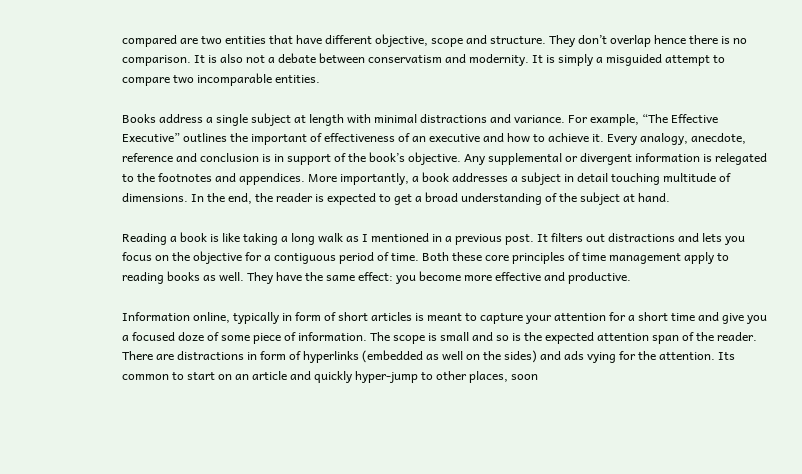compared are two entities that have different objective, scope and structure. They don’t overlap hence there is no comparison. It is also not a debate between conservatism and modernity. It is simply a misguided attempt to compare two incomparable entities.

Books address a single subject at length with minimal distractions and variance. For example, “The Effective Executive” outlines the important of effectiveness of an executive and how to achieve it. Every analogy, anecdote, reference and conclusion is in support of the book’s objective. Any supplemental or divergent information is relegated to the footnotes and appendices. More importantly, a book addresses a subject in detail touching multitude of dimensions. In the end, the reader is expected to get a broad understanding of the subject at hand.

Reading a book is like taking a long walk as I mentioned in a previous post. It filters out distractions and lets you focus on the objective for a contiguous period of time. Both these core principles of time management apply to reading books as well. They have the same effect: you become more effective and productive.

Information online, typically in form of short articles is meant to capture your attention for a short time and give you a focused doze of some piece of information. The scope is small and so is the expected attention span of the reader. There are distractions in form of hyperlinks (embedded as well on the sides) and ads vying for the attention. Its common to start on an article and quickly hyper-jump to other places, soon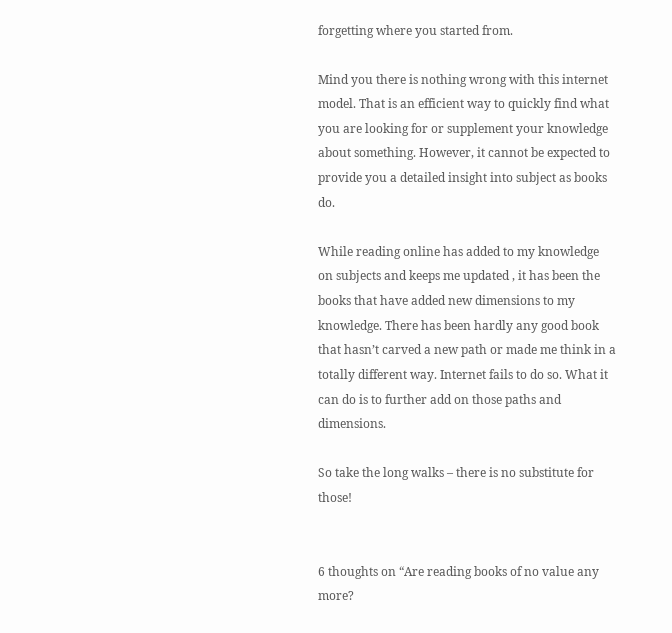forgetting where you started from.

Mind you there is nothing wrong with this internet model. That is an efficient way to quickly find what you are looking for or supplement your knowledge about something. However, it cannot be expected to provide you a detailed insight into subject as books do.

While reading online has added to my knowledge on subjects and keeps me updated , it has been the books that have added new dimensions to my knowledge. There has been hardly any good book that hasn’t carved a new path or made me think in a totally different way. Internet fails to do so. What it can do is to further add on those paths and dimensions.

So take the long walks – there is no substitute for those!


6 thoughts on “Are reading books of no value any more?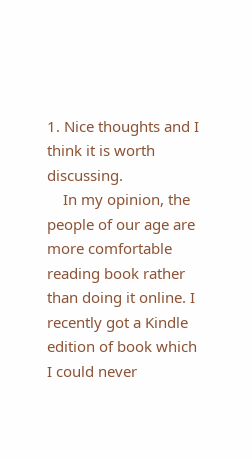1. Nice thoughts and I think it is worth discussing.
    In my opinion, the people of our age are more comfortable reading book rather than doing it online. I recently got a Kindle edition of book which I could never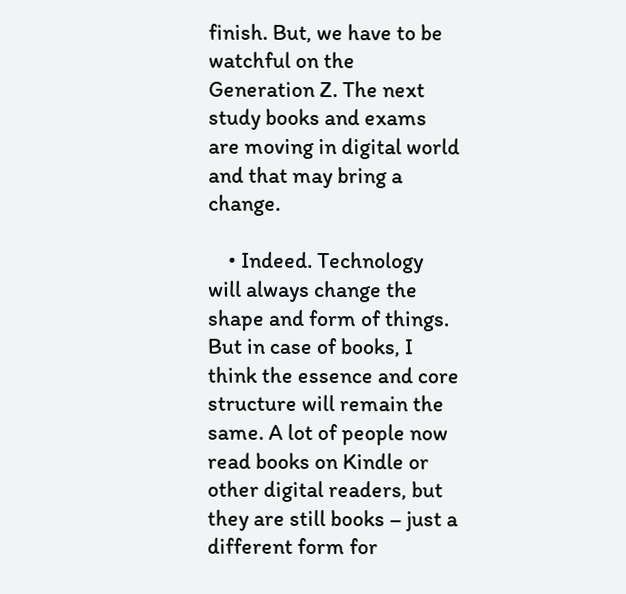finish. But, we have to be watchful on the Generation Z. The next study books and exams are moving in digital world and that may bring a change.

    • Indeed. Technology will always change the shape and form of things. But in case of books, I think the essence and core structure will remain the same. A lot of people now read books on Kindle or other digital readers, but they are still books – just a different form for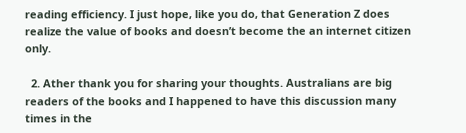reading efficiency. I just hope, like you do, that Generation Z does realize the value of books and doesn’t become the an internet citizen only.

  2. Ather thank you for sharing your thoughts. Australians are big readers of the books and I happened to have this discussion many times in the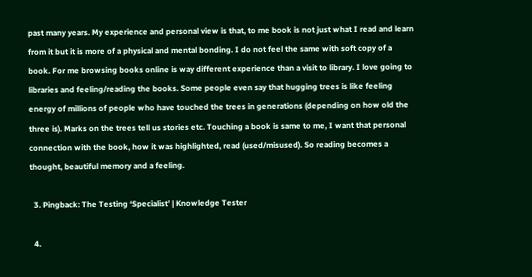past many years. My experience and personal view is that, to me book is not just what I read and learn from it but it is more of a physical and mental bonding. I do not feel the same with soft copy of a book. For me browsing books online is way different experience than a visit to library. I love going to libraries and feeling/reading the books. Some people even say that hugging trees is like feeling energy of millions of people who have touched the trees in generations (depending on how old the three is). Marks on the trees tell us stories etc. Touching a book is same to me, I want that personal connection with the book, how it was highlighted, read (used/misused). So reading becomes a thought, beautiful memory and a feeling.

  3. Pingback: The Testing ‘Specialist’ | Knowledge Tester

  4.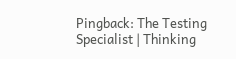Pingback: The Testing Specialist | Thinking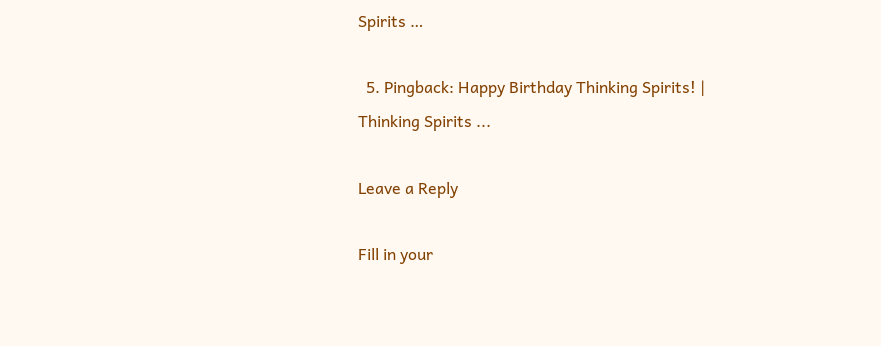Spirits …

  5. Pingback: Happy Birthday Thinking Spirits! | Thinking Spirits ...

Leave a Reply

Fill in your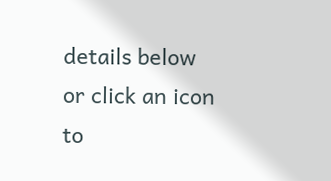details below or click an icon to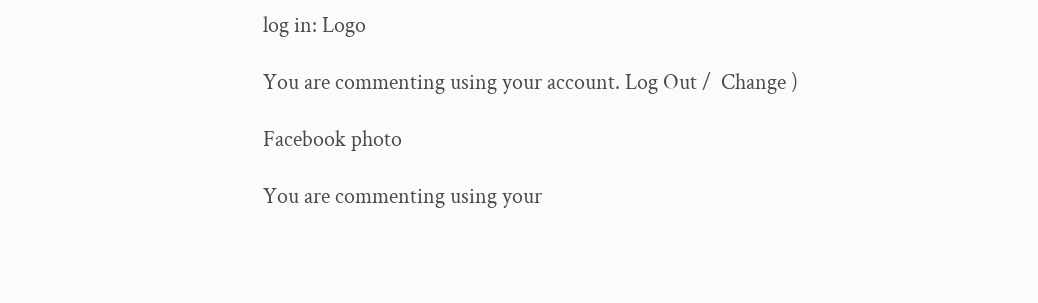log in: Logo

You are commenting using your account. Log Out /  Change )

Facebook photo

You are commenting using your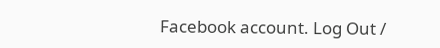Facebook account. Log Out /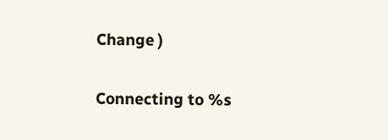Change )

Connecting to %s